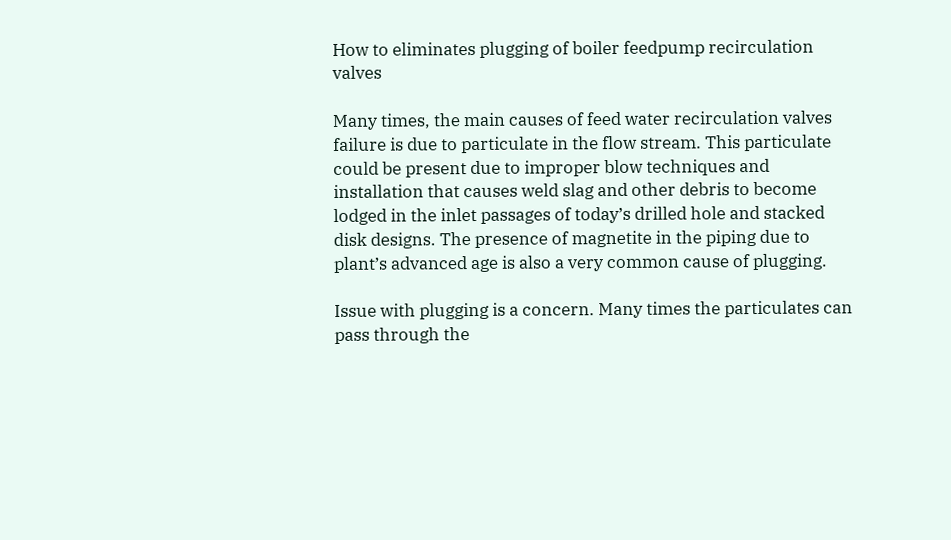How to eliminates plugging of boiler feedpump recirculation valves

Many times, the main causes of feed water recirculation valves failure is due to particulate in the flow stream. This particulate could be present due to improper blow techniques and installation that causes weld slag and other debris to become lodged in the inlet passages of today’s drilled hole and stacked disk designs. The presence of magnetite in the piping due to plant’s advanced age is also a very common cause of plugging.

Issue with plugging is a concern. Many times the particulates can pass through the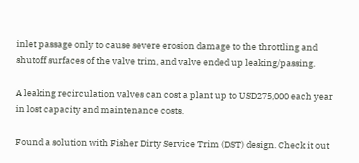inlet passage only to cause severe erosion damage to the throttling and shutoff surfaces of the valve trim, and valve ended up leaking/passing.

A leaking recirculation valves can cost a plant up to USD275,000 each year in lost capacity and maintenance costs.

Found a solution with Fisher Dirty Service Trim (DST) design. Check it out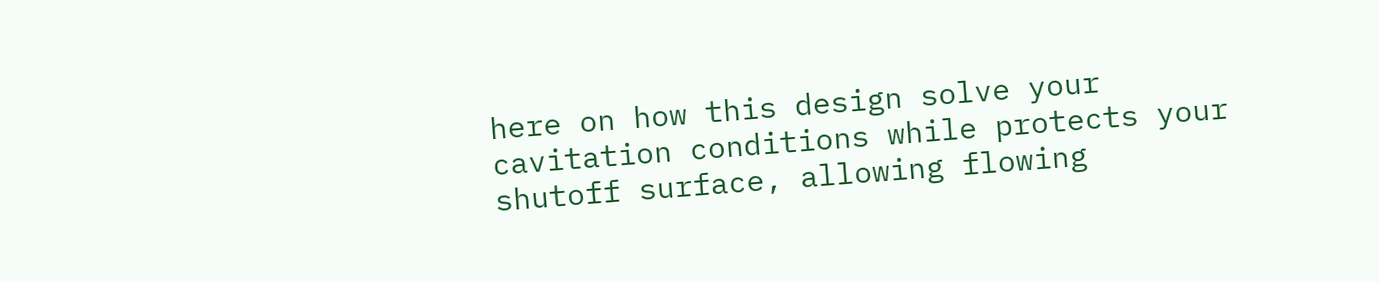here on how this design solve your cavitation conditions while protects your shutoff surface, allowing flowing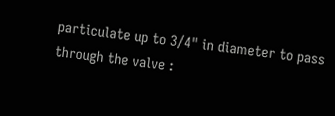particulate up to 3/4" in diameter to pass through the valve :